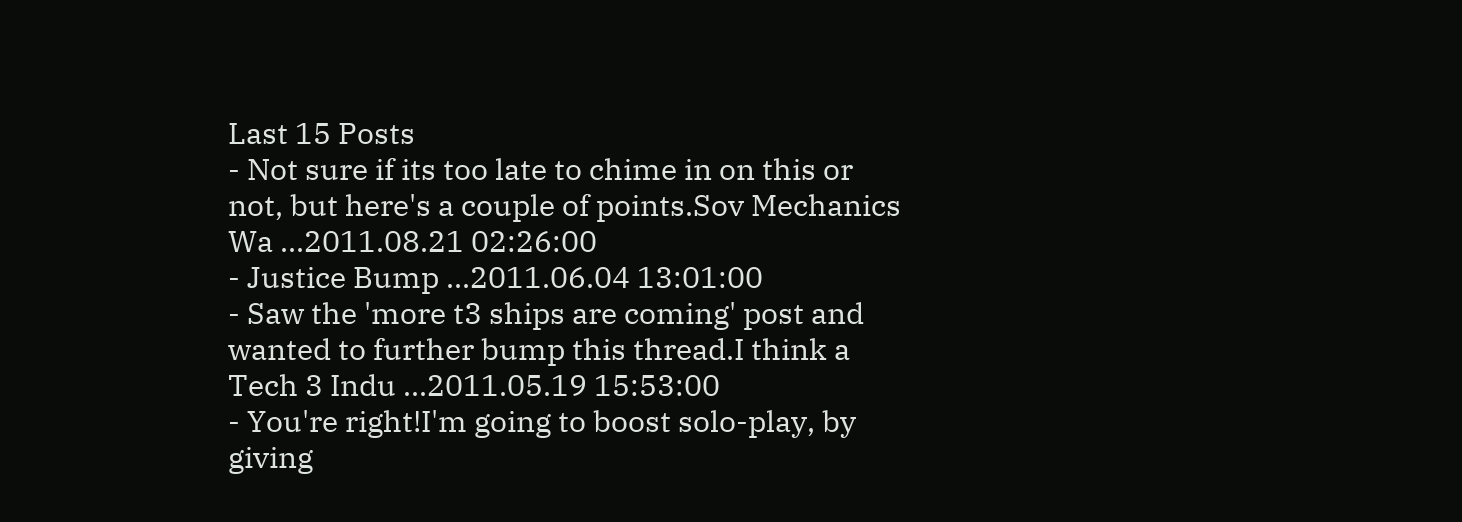Last 15 Posts
- Not sure if its too late to chime in on this or not, but here's a couple of points.Sov Mechanics Wa ...2011.08.21 02:26:00
- Justice Bump ...2011.06.04 13:01:00
- Saw the 'more t3 ships are coming' post and wanted to further bump this thread.I think a Tech 3 Indu ...2011.05.19 15:53:00
- You're right!I'm going to boost solo-play, by giving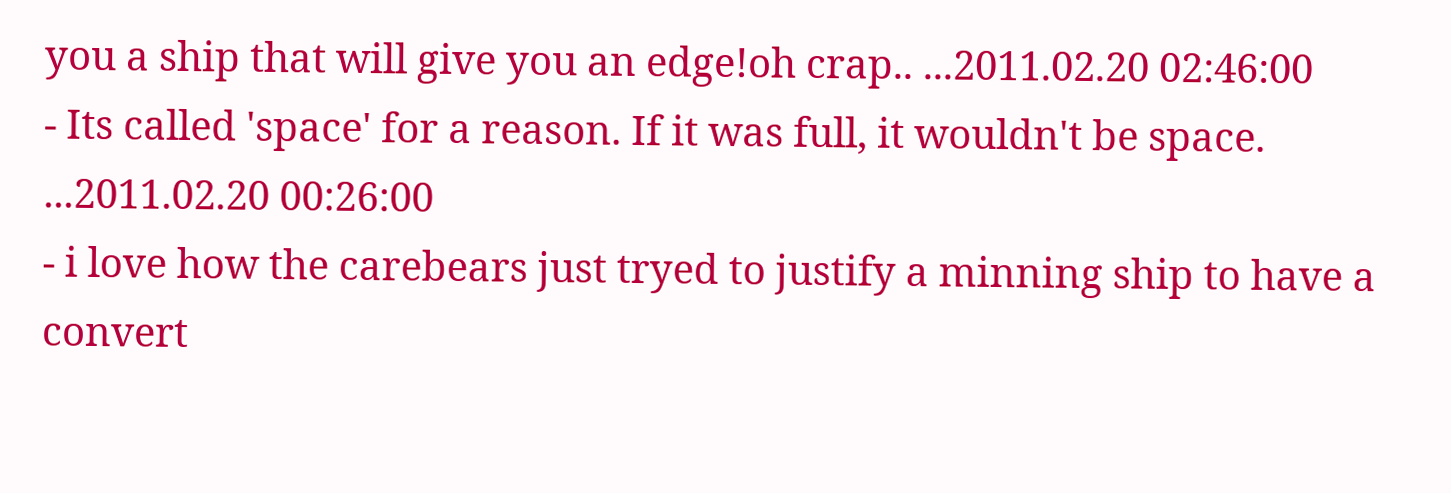you a ship that will give you an edge!oh crap.. ...2011.02.20 02:46:00
- Its called 'space' for a reason. If it was full, it wouldn't be space. ...2011.02.20 00:26:00
- i love how the carebears just tryed to justify a minning ship to have a convert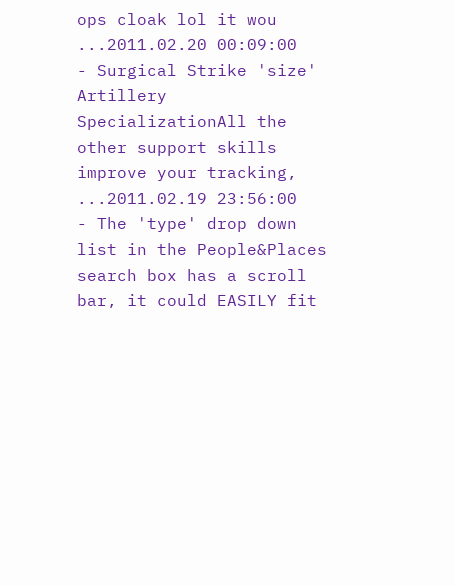ops cloak lol it wou ...2011.02.20 00:09:00
- Surgical Strike 'size' Artillery SpecializationAll the other support skills improve your tracking, ...2011.02.19 23:56:00
- The 'type' drop down list in the People&Places search box has a scroll bar, it could EASILY fit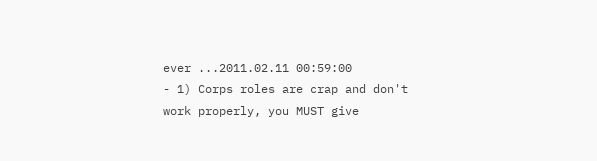ever ...2011.02.11 00:59:00
- 1) Corps roles are crap and don't work properly, you MUST give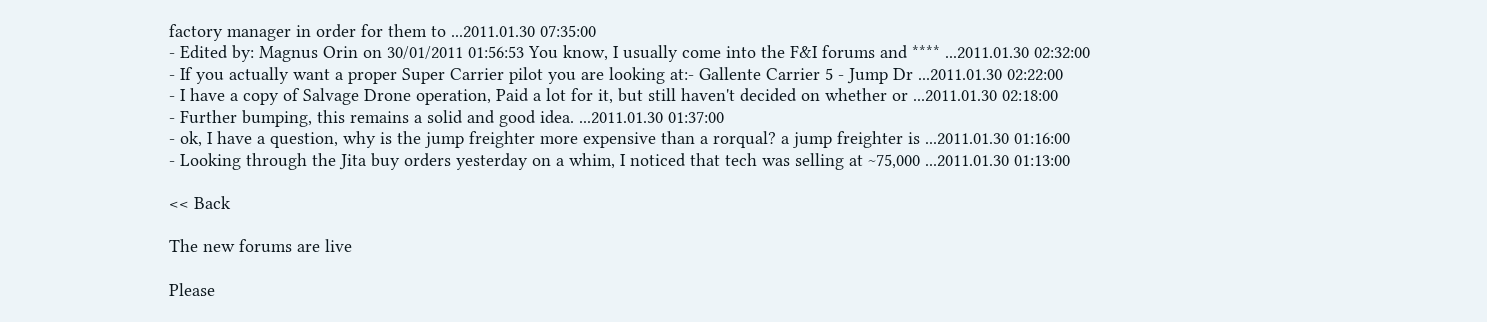factory manager in order for them to ...2011.01.30 07:35:00
- Edited by: Magnus Orin on 30/01/2011 01:56:53 You know, I usually come into the F&I forums and **** ...2011.01.30 02:32:00
- If you actually want a proper Super Carrier pilot you are looking at:- Gallente Carrier 5 - Jump Dr ...2011.01.30 02:22:00
- I have a copy of Salvage Drone operation, Paid a lot for it, but still haven't decided on whether or ...2011.01.30 02:18:00
- Further bumping, this remains a solid and good idea. ...2011.01.30 01:37:00
- ok, I have a question, why is the jump freighter more expensive than a rorqual? a jump freighter is ...2011.01.30 01:16:00
- Looking through the Jita buy orders yesterday on a whim, I noticed that tech was selling at ~75,000 ...2011.01.30 01:13:00

<< Back

The new forums are live

Please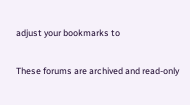adjust your bookmarks to

These forums are archived and read-only